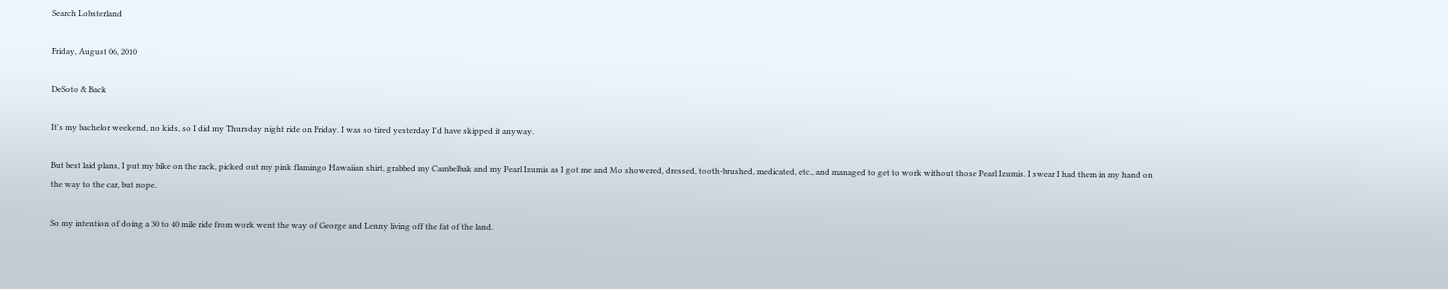Search Lobsterland

Friday, August 06, 2010

DeSoto & Back

It's my bachelor weekend, no kids, so I did my Thursday night ride on Friday. I was so tired yesterday I'd have skipped it anyway.

But best laid plans, I put my bike on the rack, picked out my pink flamingo Hawaiian shirt, grabbed my Cambelbak and my Pearl Izumis as I got me and Mo showered, dressed, tooth-brushed, medicated, etc., and managed to get to work without those Pearl Izumis. I swear I had them in my hand on the way to the car, but nope.

So my intention of doing a 30 to 40 mile ride from work went the way of George and Lenny living off the fat of the land.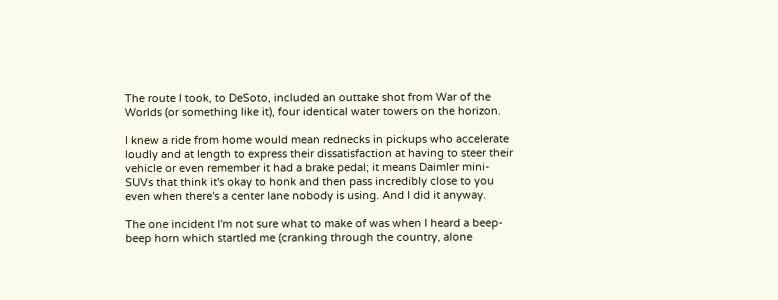The route I took, to DeSoto, included an outtake shot from War of the Worlds (or something like it), four identical water towers on the horizon.

I knew a ride from home would mean rednecks in pickups who accelerate loudly and at length to express their dissatisfaction at having to steer their vehicle or even remember it had a brake pedal; it means Daimler mini-SUVs that think it's okay to honk and then pass incredibly close to you even when there's a center lane nobody is using. And I did it anyway.

The one incident I'm not sure what to make of was when I heard a beep-beep horn which startled me (cranking through the country, alone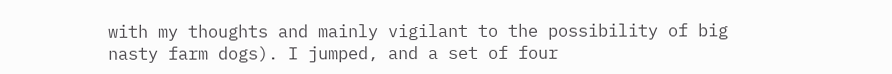with my thoughts and mainly vigilant to the possibility of big nasty farm dogs). I jumped, and a set of four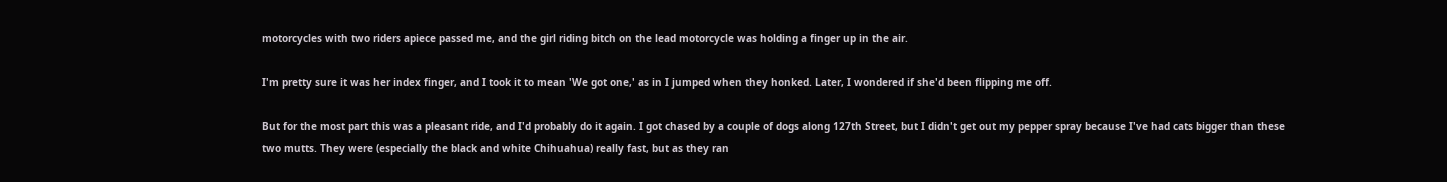motorcycles with two riders apiece passed me, and the girl riding bitch on the lead motorcycle was holding a finger up in the air.

I'm pretty sure it was her index finger, and I took it to mean 'We got one,' as in I jumped when they honked. Later, I wondered if she'd been flipping me off.

But for the most part this was a pleasant ride, and I'd probably do it again. I got chased by a couple of dogs along 127th Street, but I didn't get out my pepper spray because I've had cats bigger than these two mutts. They were (especially the black and white Chihuahua) really fast, but as they ran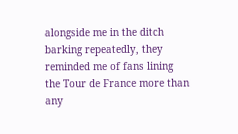alongside me in the ditch barking repeatedly, they reminded me of fans lining the Tour de France more than any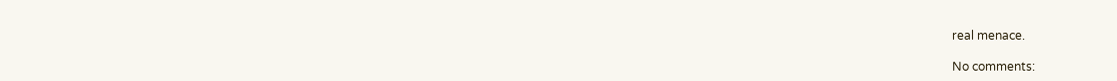real menace.

No comments: